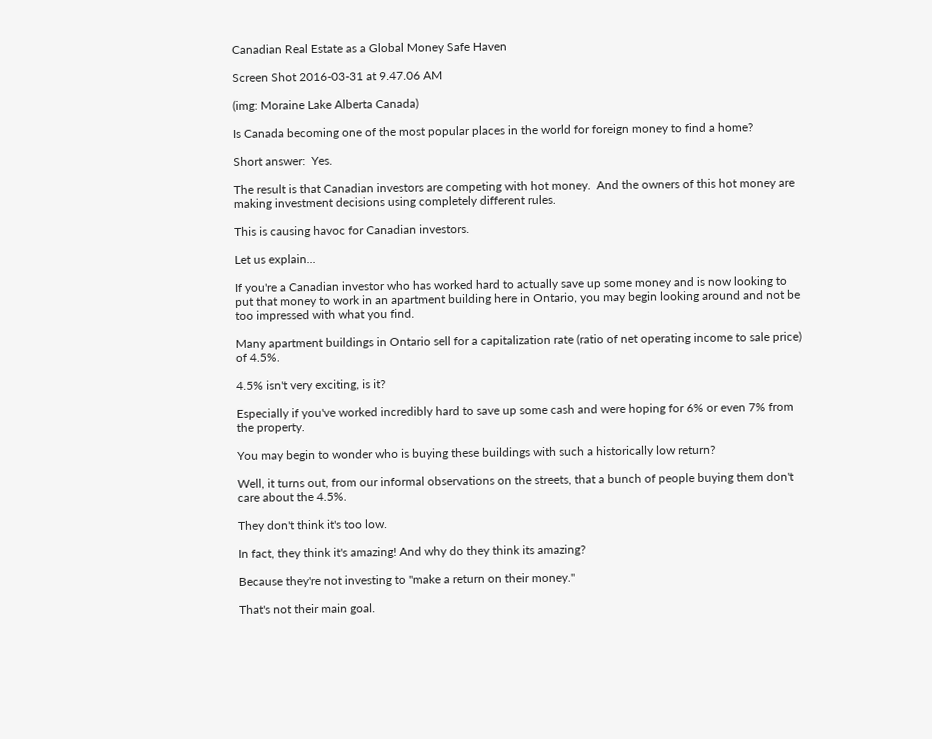Canadian Real Estate as a Global Money Safe Haven

Screen Shot 2016-03-31 at 9.47.06 AM

(img: Moraine Lake Alberta Canada)

Is Canada becoming one of the most popular places in the world for foreign money to find a home?

Short answer:  Yes.

The result is that Canadian investors are competing with hot money.  And the owners of this hot money are making investment decisions using completely different rules.

This is causing havoc for Canadian investors.

Let us explain...

If you're a Canadian investor who has worked hard to actually save up some money and is now looking to put that money to work in an apartment building here in Ontario, you may begin looking around and not be too impressed with what you find.

Many apartment buildings in Ontario sell for a capitalization rate (ratio of net operating income to sale price) of 4.5%.

4.5% isn't very exciting, is it?

Especially if you've worked incredibly hard to save up some cash and were hoping for 6% or even 7% from the property.

You may begin to wonder who is buying these buildings with such a historically low return?

Well, it turns out, from our informal observations on the streets, that a bunch of people buying them don't care about the 4.5%.

They don't think it's too low.

In fact, they think it's amazing! And why do they think its amazing?

Because they're not investing to "make a return on their money."

That's not their main goal.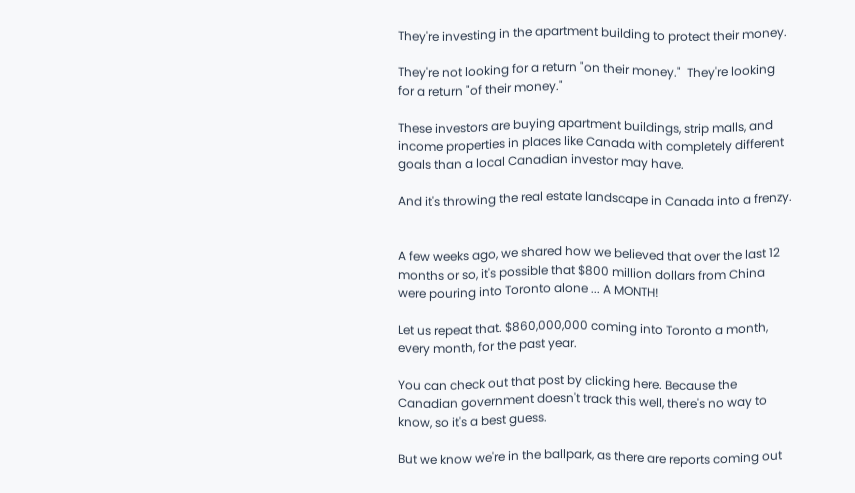They're investing in the apartment building to protect their money.

They're not looking for a return "on their money."  They're looking for a return "of their money."

These investors are buying apartment buildings, strip malls, and income properties in places like Canada with completely different goals than a local Canadian investor may have.

And it's throwing the real estate landscape in Canada into a frenzy.


A few weeks ago, we shared how we believed that over the last 12 months or so, it's possible that $800 million dollars from China were pouring into Toronto alone ... A MONTH!

Let us repeat that. $860,000,000 coming into Toronto a month, every month, for the past year.

You can check out that post by clicking here. Because the Canadian government doesn't track this well, there's no way to know, so it's a best guess.

But we know we're in the ballpark, as there are reports coming out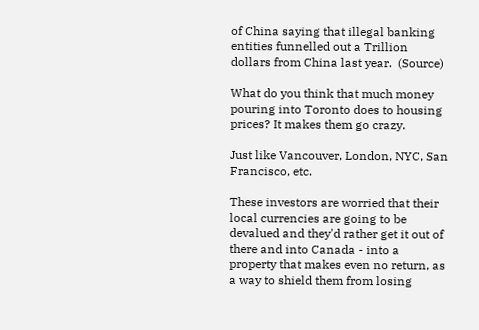of China saying that illegal banking entities funnelled out a Trillion dollars from China last year.  (Source)

What do you think that much money pouring into Toronto does to housing prices? It makes them go crazy.

Just like Vancouver, London, NYC, San Francisco, etc.

These investors are worried that their local currencies are going to be devalued and they'd rather get it out of there and into Canada - into a property that makes even no return, as a way to shield them from losing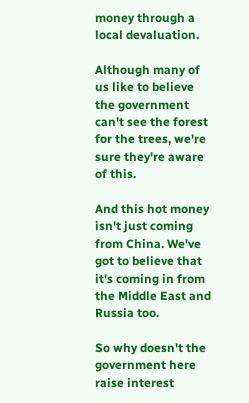money through a local devaluation.

Although many of us like to believe the government can't see the forest for the trees, we're sure they're aware of this.

And this hot money isn't just coming from China. We've got to believe that it's coming in from the Middle East and Russia too.

So why doesn't the government here raise interest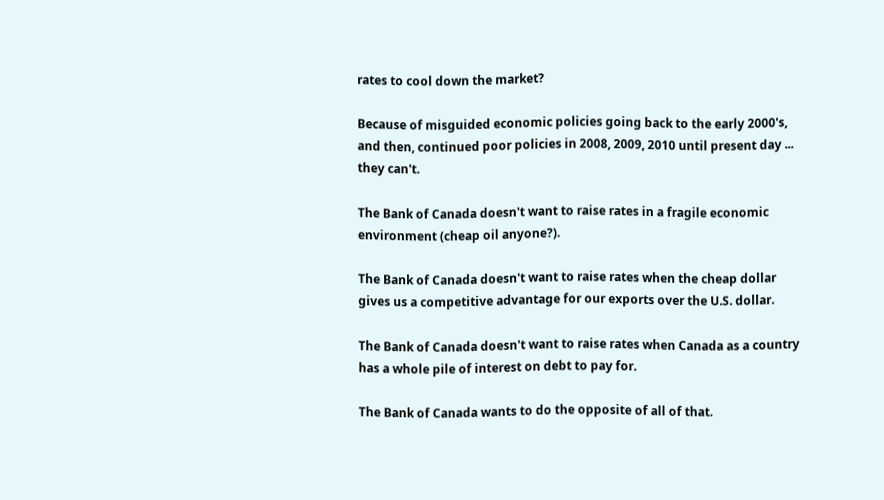rates to cool down the market?

Because of misguided economic policies going back to the early 2000's, and then, continued poor policies in 2008, 2009, 2010 until present day ... they can't.

The Bank of Canada doesn't want to raise rates in a fragile economic environment (cheap oil anyone?).

The Bank of Canada doesn't want to raise rates when the cheap dollar gives us a competitive advantage for our exports over the U.S. dollar.

The Bank of Canada doesn't want to raise rates when Canada as a country has a whole pile of interest on debt to pay for.

The Bank of Canada wants to do the opposite of all of that.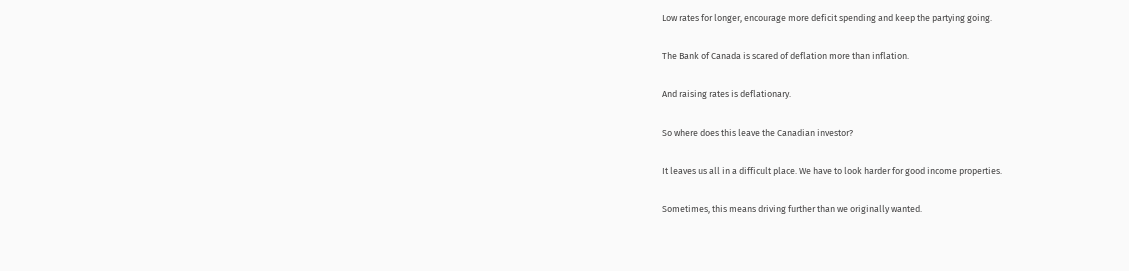Low rates for longer, encourage more deficit spending and keep the partying going.

The Bank of Canada is scared of deflation more than inflation.

And raising rates is deflationary.

So where does this leave the Canadian investor?

It leaves us all in a difficult place. We have to look harder for good income properties.

Sometimes, this means driving further than we originally wanted.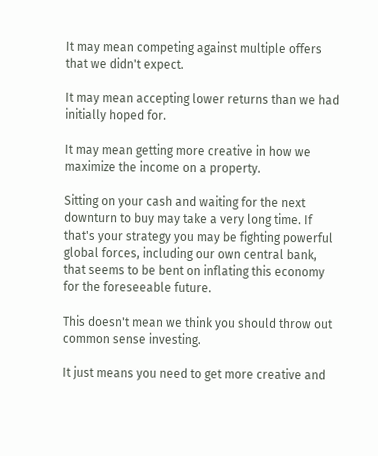It may mean competing against multiple offers that we didn't expect.

It may mean accepting lower returns than we had initially hoped for.

It may mean getting more creative in how we maximize the income on a property.

Sitting on your cash and waiting for the next downturn to buy may take a very long time. If that's your strategy you may be fighting powerful global forces, including our own central bank, that seems to be bent on inflating this economy for the foreseeable future.

This doesn't mean we think you should throw out common sense investing.

It just means you need to get more creative and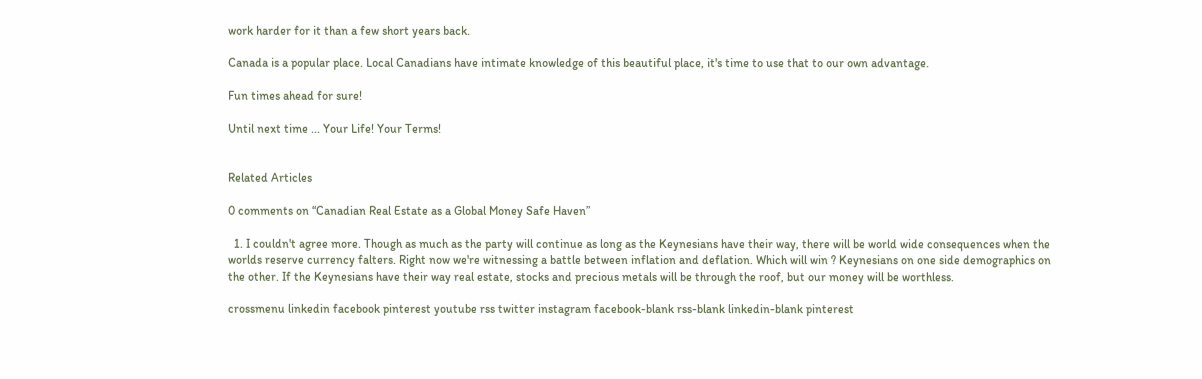work harder for it than a few short years back.

Canada is a popular place. Local Canadians have intimate knowledge of this beautiful place, it's time to use that to our own advantage.

Fun times ahead for sure!

Until next time ... Your Life! Your Terms!


Related Articles

0 comments on “Canadian Real Estate as a Global Money Safe Haven”

  1. I couldn't agree more. Though as much as the party will continue as long as the Keynesians have their way, there will be world wide consequences when the worlds reserve currency falters. Right now we're witnessing a battle between inflation and deflation. Which will win ? Keynesians on one side demographics on the other. If the Keynesians have their way real estate, stocks and precious metals will be through the roof, but our money will be worthless.

crossmenu linkedin facebook pinterest youtube rss twitter instagram facebook-blank rss-blank linkedin-blank pinterest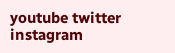youtube twitter instagram